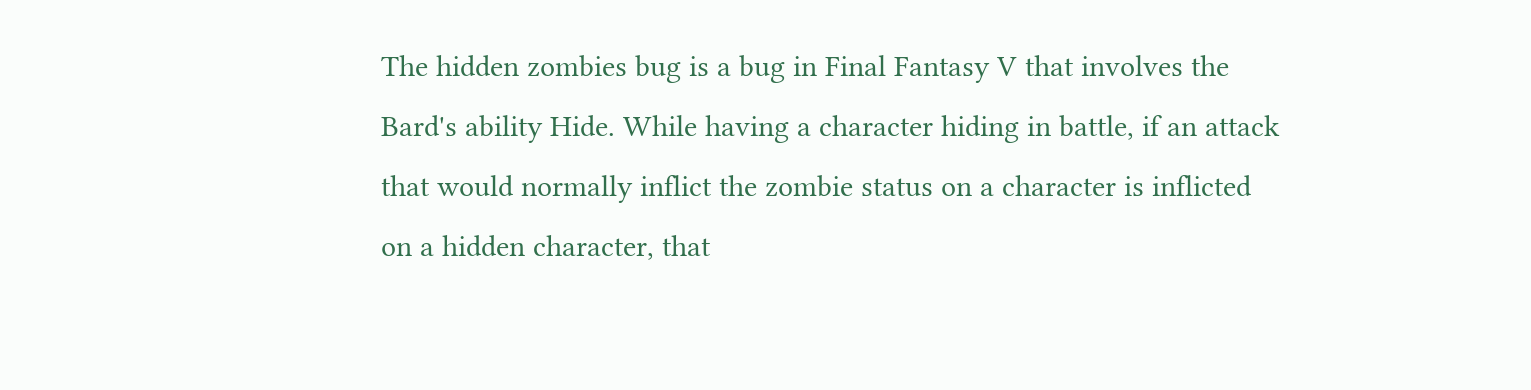The hidden zombies bug is a bug in Final Fantasy V that involves the Bard's ability Hide. While having a character hiding in battle, if an attack that would normally inflict the zombie status on a character is inflicted on a hidden character, that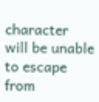character will be unable to escape from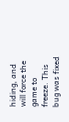hiding, and will force the game to freeze. This bug was fixed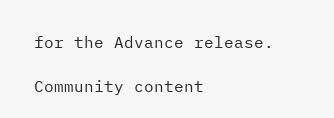for the Advance release.

Community content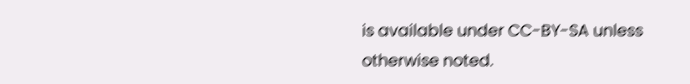is available under CC-BY-SA unless otherwise noted.